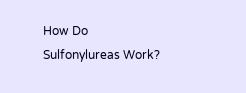How Do Sulfonylureas Work?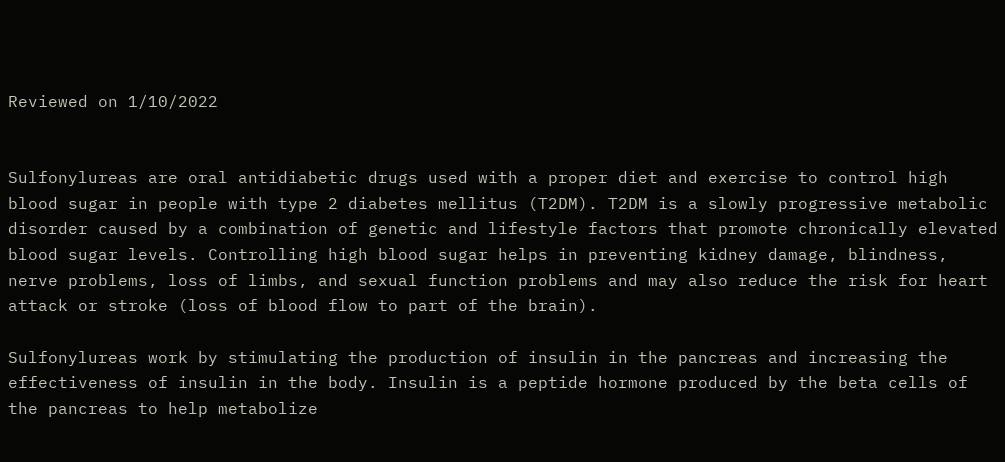Reviewed on 1/10/2022


Sulfonylureas are oral antidiabetic drugs used with a proper diet and exercise to control high blood sugar in people with type 2 diabetes mellitus (T2DM). T2DM is a slowly progressive metabolic disorder caused by a combination of genetic and lifestyle factors that promote chronically elevated blood sugar levels. Controlling high blood sugar helps in preventing kidney damage, blindness, nerve problems, loss of limbs, and sexual function problems and may also reduce the risk for heart attack or stroke (loss of blood flow to part of the brain).

Sulfonylureas work by stimulating the production of insulin in the pancreas and increasing the effectiveness of insulin in the body. Insulin is a peptide hormone produced by the beta cells of the pancreas to help metabolize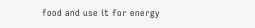food and use it for energy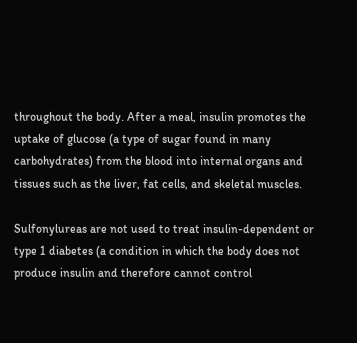throughout the body. After a meal, insulin promotes the uptake of glucose (a type of sugar found in many carbohydrates) from the blood into internal organs and tissues such as the liver, fat cells, and skeletal muscles.

Sulfonylureas are not used to treat insulin-dependent or type 1 diabetes (a condition in which the body does not produce insulin and therefore cannot control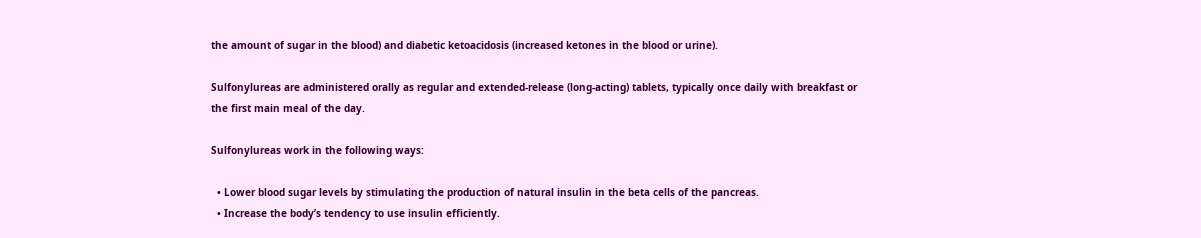the amount of sugar in the blood) and diabetic ketoacidosis (increased ketones in the blood or urine).

Sulfonylureas are administered orally as regular and extended-release (long-acting) tablets, typically once daily with breakfast or the first main meal of the day.

Sulfonylureas work in the following ways:

  • Lower blood sugar levels by stimulating the production of natural insulin in the beta cells of the pancreas.
  • Increase the body’s tendency to use insulin efficiently.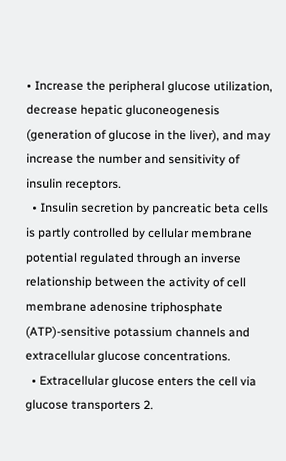• Increase the peripheral glucose utilization, decrease hepatic gluconeogenesis (generation of glucose in the liver), and may increase the number and sensitivity of insulin receptors.
  • Insulin secretion by pancreatic beta cells is partly controlled by cellular membrane potential regulated through an inverse relationship between the activity of cell membrane adenosine triphosphate (ATP)-sensitive potassium channels and extracellular glucose concentrations.
  • Extracellular glucose enters the cell via glucose transporters 2.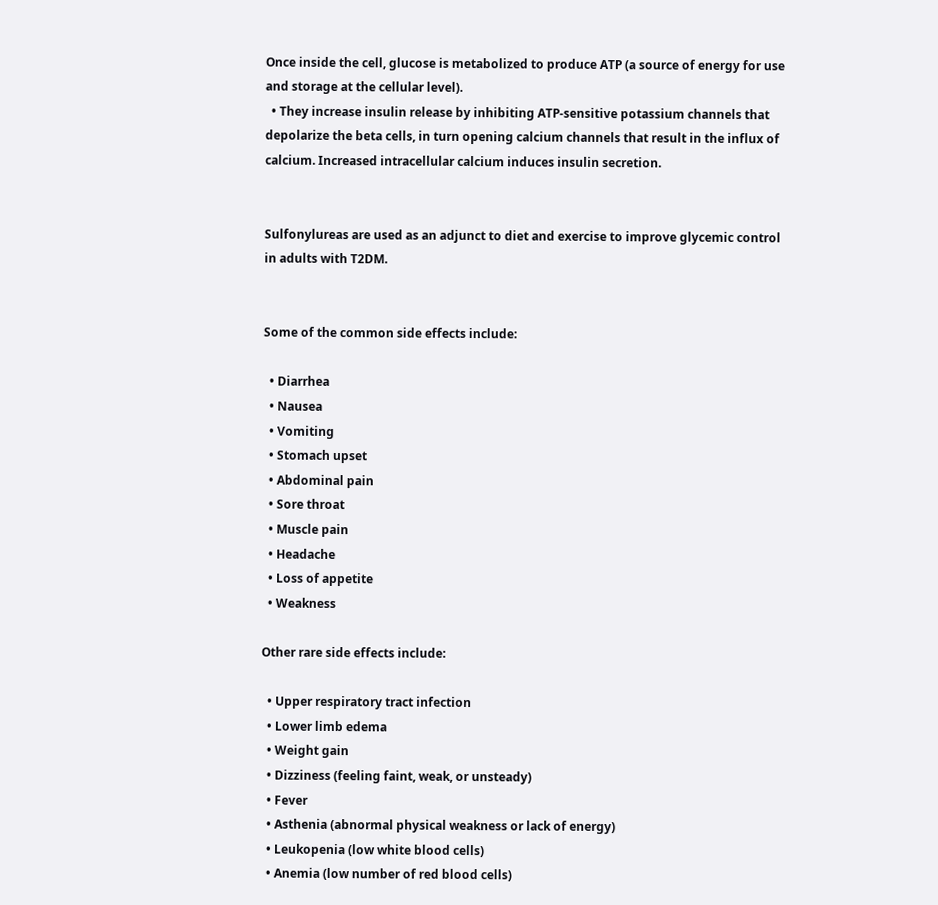Once inside the cell, glucose is metabolized to produce ATP (a source of energy for use and storage at the cellular level).
  • They increase insulin release by inhibiting ATP-sensitive potassium channels that depolarize the beta cells, in turn opening calcium channels that result in the influx of calcium. Increased intracellular calcium induces insulin secretion.


Sulfonylureas are used as an adjunct to diet and exercise to improve glycemic control in adults with T2DM.


Some of the common side effects include:

  • Diarrhea
  • Nausea
  • Vomiting
  • Stomach upset
  • Abdominal pain
  • Sore throat
  • Muscle pain
  • Headache
  • Loss of appetite
  • Weakness

Other rare side effects include:

  • Upper respiratory tract infection
  • Lower limb edema
  • Weight gain
  • Dizziness (feeling faint, weak, or unsteady)
  • Fever
  • Asthenia (abnormal physical weakness or lack of energy)
  • Leukopenia (low white blood cells)
  • Anemia (low number of red blood cells)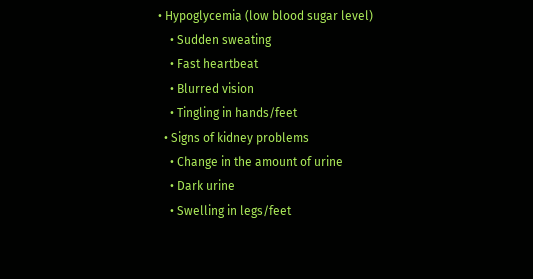• Hypoglycemia (low blood sugar level)
    • Sudden sweating
    • Fast heartbeat
    • Blurred vision
    • Tingling in hands/feet
  • Signs of kidney problems
    • Change in the amount of urine
    • Dark urine
    • Swelling in legs/feet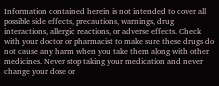Information contained herein is not intended to cover all possible side effects, precautions, warnings, drug interactions, allergic reactions, or adverse effects. Check with your doctor or pharmacist to make sure these drugs do not cause any harm when you take them along with other medicines. Never stop taking your medication and never change your dose or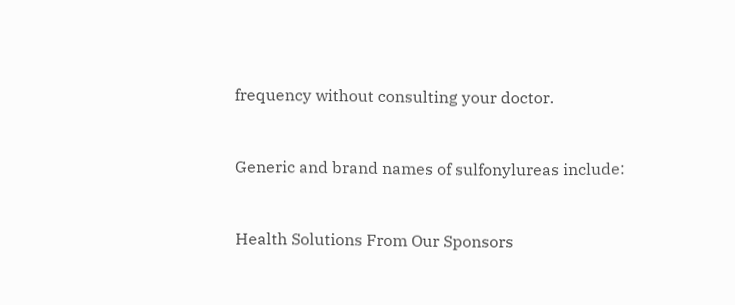frequency without consulting your doctor.


Generic and brand names of sulfonylureas include:


Health Solutions From Our Sponsors